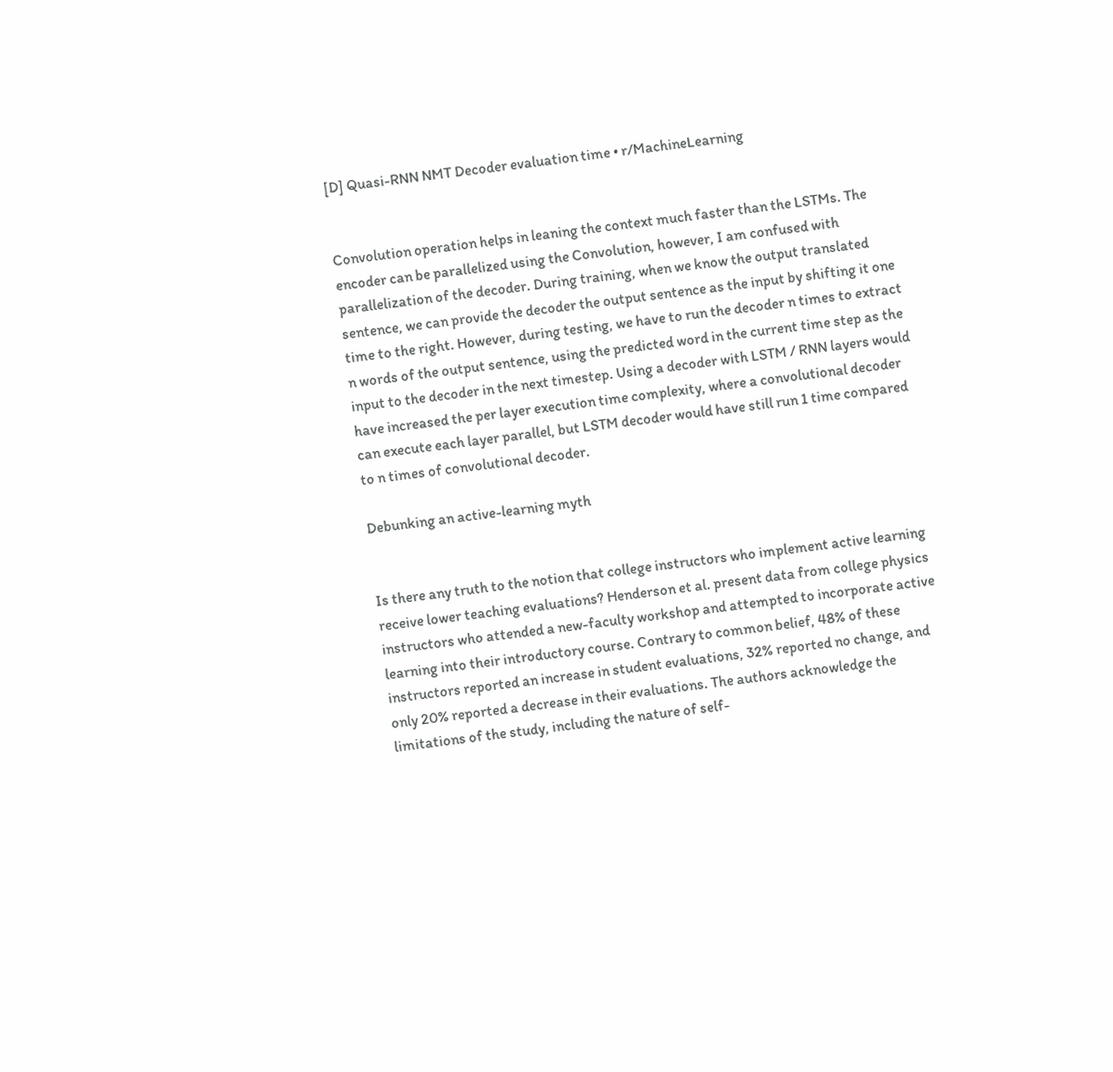[D] Quasi-RNN NMT Decoder evaluation time • r/MachineLearning


Convolution operation helps in leaning the context much faster than the LSTMs. The encoder can be parallelized using the Convolution, however, I am confused with parallelization of the decoder. During training, when we know the output translated sentence, we can provide the decoder the output sentence as the input by shifting it one time to the right. However, during testing, we have to run the decoder n times to extract n words of the output sentence, using the predicted word in the current time step as the input to the decoder in the next timestep. Using a decoder with LSTM / RNN layers would have increased the per layer execution time complexity, where a convolutional decoder can execute each layer parallel, but LSTM decoder would have still run 1 time compared to n times of convolutional decoder.

Debunking an active-learning myth


Is there any truth to the notion that college instructors who implement active learning receive lower teaching evaluations? Henderson et al. present data from college physics instructors who attended a new-faculty workshop and attempted to incorporate active learning into their introductory course. Contrary to common belief, 48% of these instructors reported an increase in student evaluations, 32% reported no change, and only 20% reported a decrease in their evaluations. The authors acknowledge the limitations of the study, including the nature of self-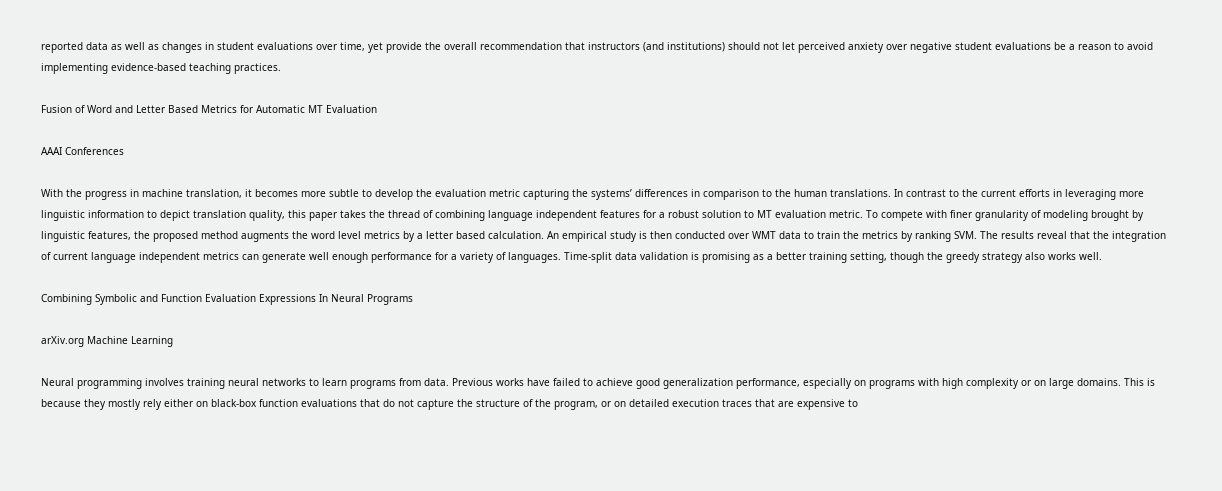reported data as well as changes in student evaluations over time, yet provide the overall recommendation that instructors (and institutions) should not let perceived anxiety over negative student evaluations be a reason to avoid implementing evidence-based teaching practices.

Fusion of Word and Letter Based Metrics for Automatic MT Evaluation

AAAI Conferences

With the progress in machine translation, it becomes more subtle to develop the evaluation metric capturing the systems’ differences in comparison to the human translations. In contrast to the current efforts in leveraging more linguistic information to depict translation quality, this paper takes the thread of combining language independent features for a robust solution to MT evaluation metric. To compete with finer granularity of modeling brought by linguistic features, the proposed method augments the word level metrics by a letter based calculation. An empirical study is then conducted over WMT data to train the metrics by ranking SVM. The results reveal that the integration of current language independent metrics can generate well enough performance for a variety of languages. Time-split data validation is promising as a better training setting, though the greedy strategy also works well.

Combining Symbolic and Function Evaluation Expressions In Neural Programs

arXiv.org Machine Learning

Neural programming involves training neural networks to learn programs from data. Previous works have failed to achieve good generalization performance, especially on programs with high complexity or on large domains. This is because they mostly rely either on black-box function evaluations that do not capture the structure of the program, or on detailed execution traces that are expensive to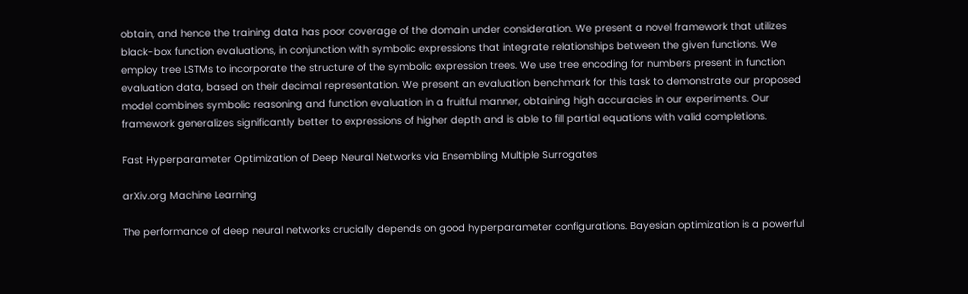obtain, and hence the training data has poor coverage of the domain under consideration. We present a novel framework that utilizes black-box function evaluations, in conjunction with symbolic expressions that integrate relationships between the given functions. We employ tree LSTMs to incorporate the structure of the symbolic expression trees. We use tree encoding for numbers present in function evaluation data, based on their decimal representation. We present an evaluation benchmark for this task to demonstrate our proposed model combines symbolic reasoning and function evaluation in a fruitful manner, obtaining high accuracies in our experiments. Our framework generalizes significantly better to expressions of higher depth and is able to fill partial equations with valid completions.

Fast Hyperparameter Optimization of Deep Neural Networks via Ensembling Multiple Surrogates

arXiv.org Machine Learning

The performance of deep neural networks crucially depends on good hyperparameter configurations. Bayesian optimization is a powerful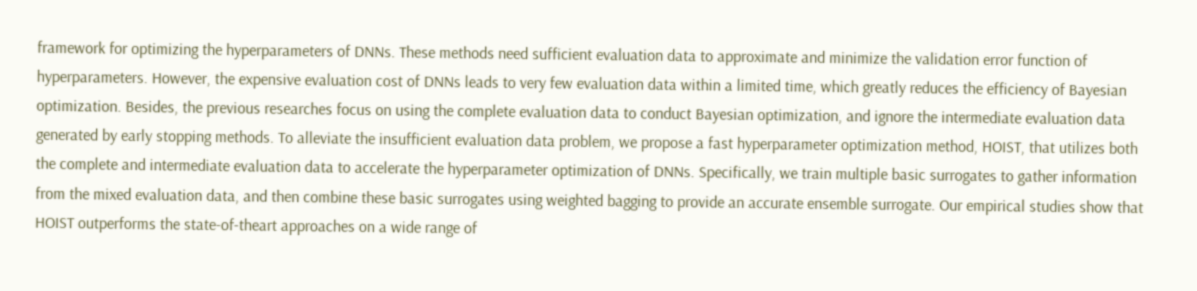framework for optimizing the hyperparameters of DNNs. These methods need sufficient evaluation data to approximate and minimize the validation error function of hyperparameters. However, the expensive evaluation cost of DNNs leads to very few evaluation data within a limited time, which greatly reduces the efficiency of Bayesian optimization. Besides, the previous researches focus on using the complete evaluation data to conduct Bayesian optimization, and ignore the intermediate evaluation data generated by early stopping methods. To alleviate the insufficient evaluation data problem, we propose a fast hyperparameter optimization method, HOIST, that utilizes both the complete and intermediate evaluation data to accelerate the hyperparameter optimization of DNNs. Specifically, we train multiple basic surrogates to gather information from the mixed evaluation data, and then combine these basic surrogates using weighted bagging to provide an accurate ensemble surrogate. Our empirical studies show that HOIST outperforms the state-of-theart approaches on a wide range of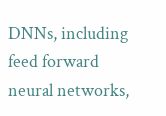DNNs, including feed forward neural networks,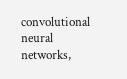convolutional neural networks,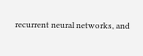recurrent neural networks, and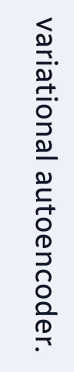variational autoencoder.